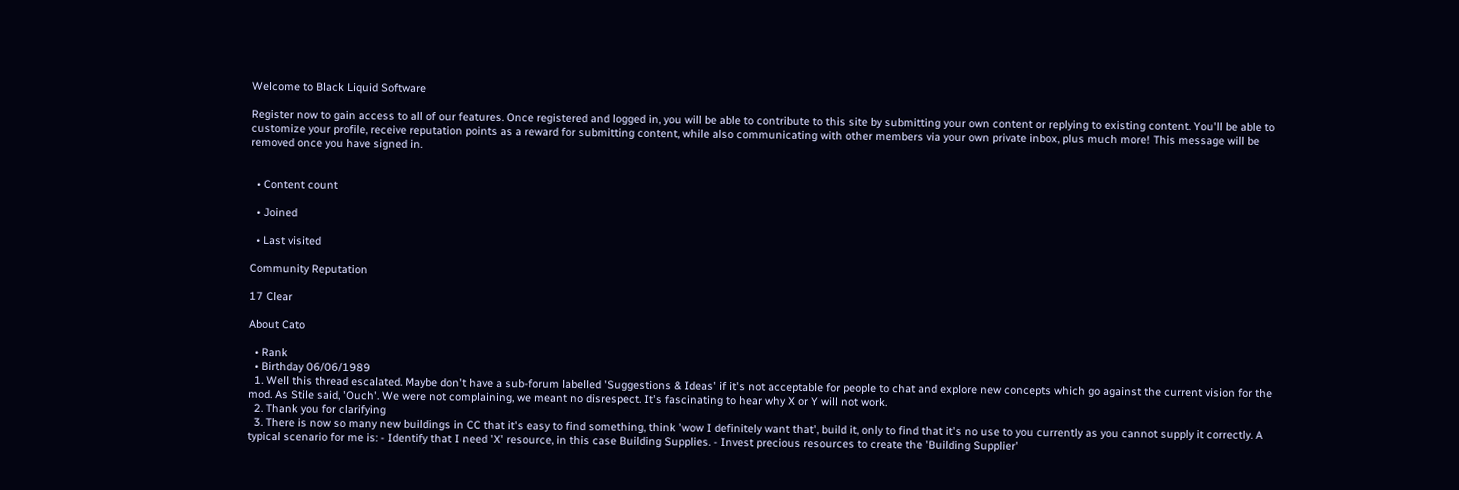Welcome to Black Liquid Software

Register now to gain access to all of our features. Once registered and logged in, you will be able to contribute to this site by submitting your own content or replying to existing content. You'll be able to customize your profile, receive reputation points as a reward for submitting content, while also communicating with other members via your own private inbox, plus much more! This message will be removed once you have signed in.


  • Content count

  • Joined

  • Last visited

Community Reputation

17 Clear

About Cato

  • Rank
  • Birthday 06/06/1989
  1. Well this thread escalated. Maybe don't have a sub-forum labelled 'Suggestions & Ideas' if it's not acceptable for people to chat and explore new concepts which go against the current vision for the mod. As Stile said, 'Ouch'. We were not complaining, we meant no disrespect. It's fascinating to hear why X or Y will not work.
  2. Thank you for clarifying
  3. There is now so many new buildings in CC that it's easy to find something, think 'wow I definitely want that', build it, only to find that it's no use to you currently as you cannot supply it correctly. A typical scenario for me is: - Identify that I need 'X' resource, in this case Building Supplies. - Invest precious resources to create the 'Building Supplier'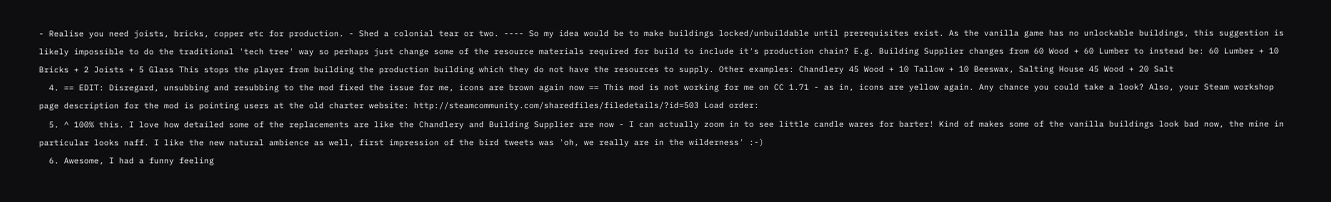- Realise you need joists, bricks, copper etc for production. - Shed a colonial tear or two. ---- So my idea would be to make buildings locked/unbuildable until prerequisites exist. As the vanilla game has no unlockable buildings, this suggestion is likely impossible to do the traditional 'tech tree' way so perhaps just change some of the resource materials required for build to include it's production chain? E.g. Building Supplier changes from 60 Wood + 60 Lumber to instead be: 60 Lumber + 10 Bricks + 2 Joists + 5 Glass This stops the player from building the production building which they do not have the resources to supply. Other examples: Chandlery 45 Wood + 10 Tallow + 10 Beeswax, Salting House 45 Wood + 20 Salt
  4. == EDIT: Disregard, unsubbing and resubbing to the mod fixed the issue for me, icons are brown again now == This mod is not working for me on CC 1.71 - as in, icons are yellow again. Any chance you could take a look? Also, your Steam workshop page description for the mod is pointing users at the old charter website: http://steamcommunity.com/sharedfiles/filedetails/?id=503 Load order:
  5. ^ 100% this. I love how detailed some of the replacements are like the Chandlery and Building Supplier are now - I can actually zoom in to see little candle wares for barter! Kind of makes some of the vanilla buildings look bad now, the mine in particular looks naff. I like the new natural ambience as well, first impression of the bird tweets was 'oh, we really are in the wilderness' :-)
  6. Awesome, I had a funny feeling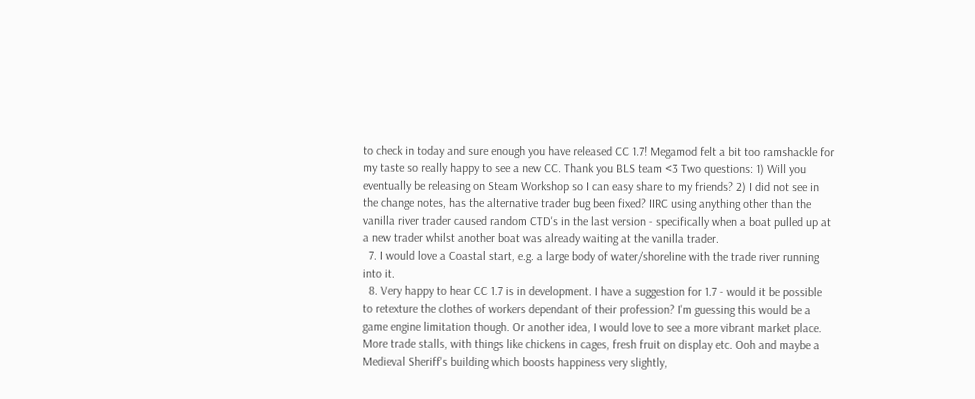to check in today and sure enough you have released CC 1.7! Megamod felt a bit too ramshackle for my taste so really happy to see a new CC. Thank you BLS team <3 Two questions: 1) Will you eventually be releasing on Steam Workshop so I can easy share to my friends? 2) I did not see in the change notes, has the alternative trader bug been fixed? IIRC using anything other than the vanilla river trader caused random CTD's in the last version - specifically when a boat pulled up at a new trader whilst another boat was already waiting at the vanilla trader.
  7. I would love a Coastal start, e.g. a large body of water/shoreline with the trade river running into it.
  8. Very happy to hear CC 1.7 is in development. I have a suggestion for 1.7 - would it be possible to retexture the clothes of workers dependant of their profession? I'm guessing this would be a game engine limitation though. Or another idea, I would love to see a more vibrant market place. More trade stalls, with things like chickens in cages, fresh fruit on display etc. Ooh and maybe a Medieval Sheriff's building which boosts happiness very slightly,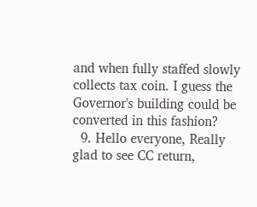and when fully staffed slowly collects tax coin. I guess the Governor's building could be converted in this fashion?
  9. Hello everyone, Really glad to see CC return,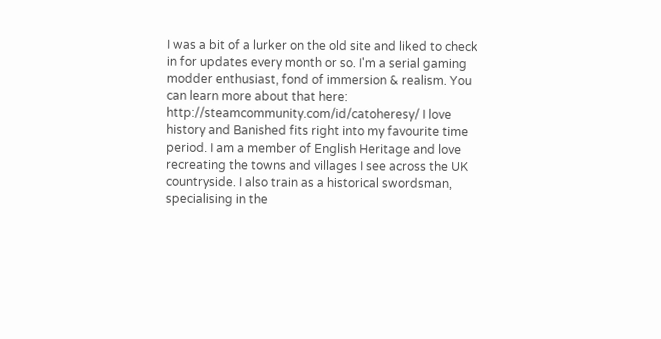I was a bit of a lurker on the old site and liked to check in for updates every month or so. I'm a serial gaming modder enthusiast, fond of immersion & realism. You can learn more about that here: http://steamcommunity.com/id/catoheresy/ I love history and Banished fits right into my favourite time period. I am a member of English Heritage and love recreating the towns and villages I see across the UK countryside. I also train as a historical swordsman, specialising in the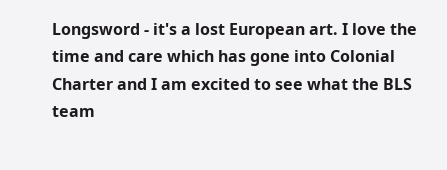Longsword - it's a lost European art. I love the time and care which has gone into Colonial Charter and I am excited to see what the BLS team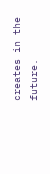creates in the future.